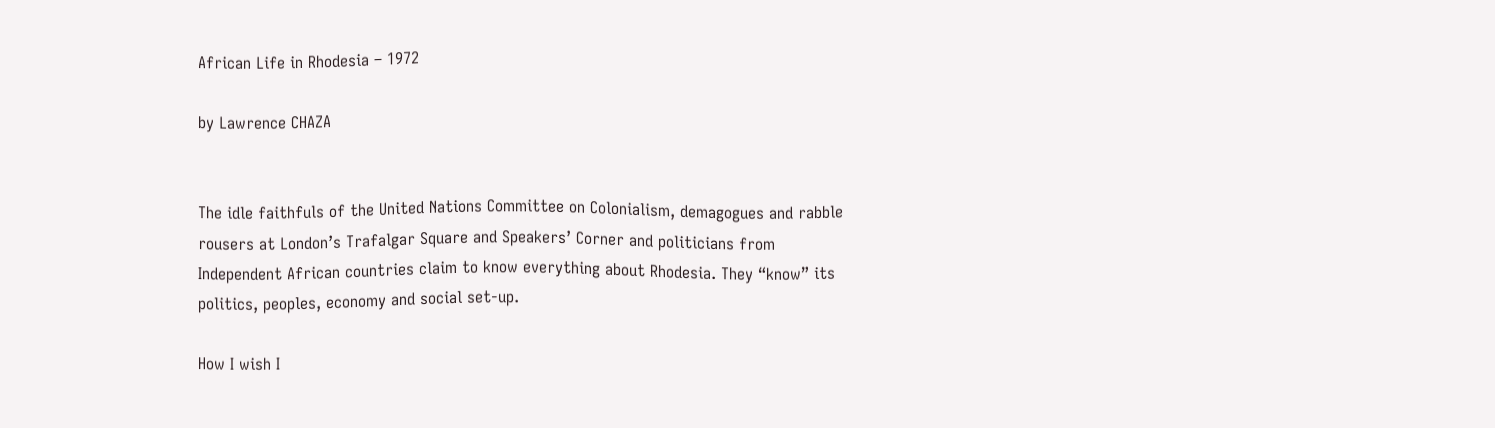African Life in Rhodesia – 1972

by Lawrence CHAZA


The idle faithfuls of the United Nations Committee on Colonialism, demagogues and rabble rousers at London’s Trafalgar Square and Speakers’ Corner and politicians from Independent African countries claim to know everything about Rhodesia. They “know” its politics, peoples, economy and social set-up.

How I wish I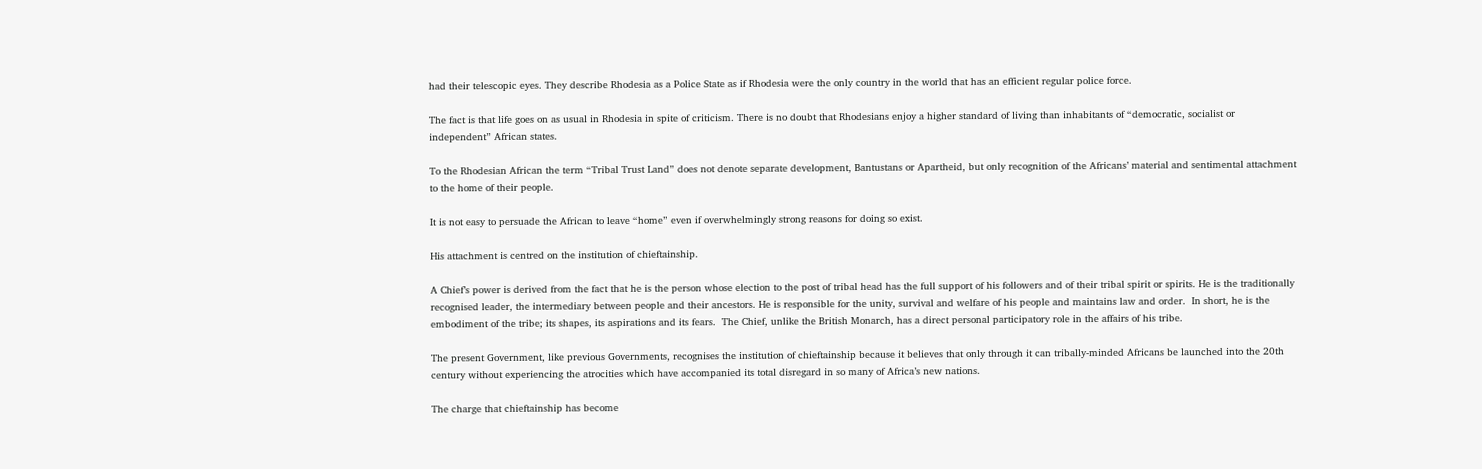had their telescopic eyes. They describe Rhodesia as a Police State as if Rhodesia were the only country in the world that has an efficient regular police force.

The fact is that life goes on as usual in Rhodesia in spite of criticism. There is no doubt that Rhodesians enjoy a higher standard of living than inhabitants of “democratic, socialist or independent” African states.

To the Rhodesian African the term “Tribal Trust Land” does not denote separate development, Bantustans or Apartheid, but only recognition of the Africans’ material and sentimental attachment to the home of their people.

It is not easy to persuade the African to leave “home” even if overwhelmingly strong reasons for doing so exist.

His attachment is centred on the institution of chieftainship.

A Chief’s power is derived from the fact that he is the person whose election to the post of tribal head has the full support of his followers and of their tribal spirit or spirits. He is the traditionally recognised leader, the intermediary between people and their ancestors. He is responsible for the unity, survival and welfare of his people and maintains law and order.  In short, he is the embodiment of the tribe; its shapes, its aspirations and its fears.  The Chief, unlike the British Monarch, has a direct personal participatory role in the affairs of his tribe.

The present Government, like previous Governments, recognises the institution of chieftainship because it believes that only through it can tribally-minded Africans be launched into the 20th century without experiencing the atrocities which have accompanied its total disregard in so many of Africa’s new nations.

The charge that chieftainship has become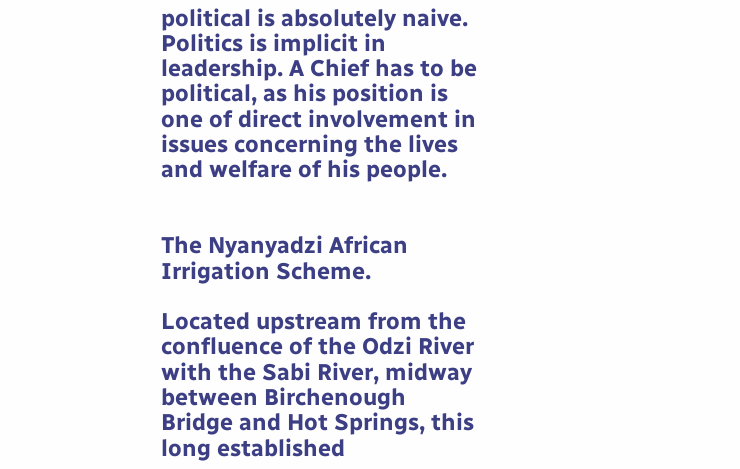political is absolutely naive. Politics is implicit in leadership. A Chief has to be political, as his position is one of direct involvement in issues concerning the lives and welfare of his people.


The Nyanyadzi African Irrigation Scheme.

Located upstream from the confluence of the Odzi River with the Sabi River, midway between Birchenough Bridge and Hot Springs, this long established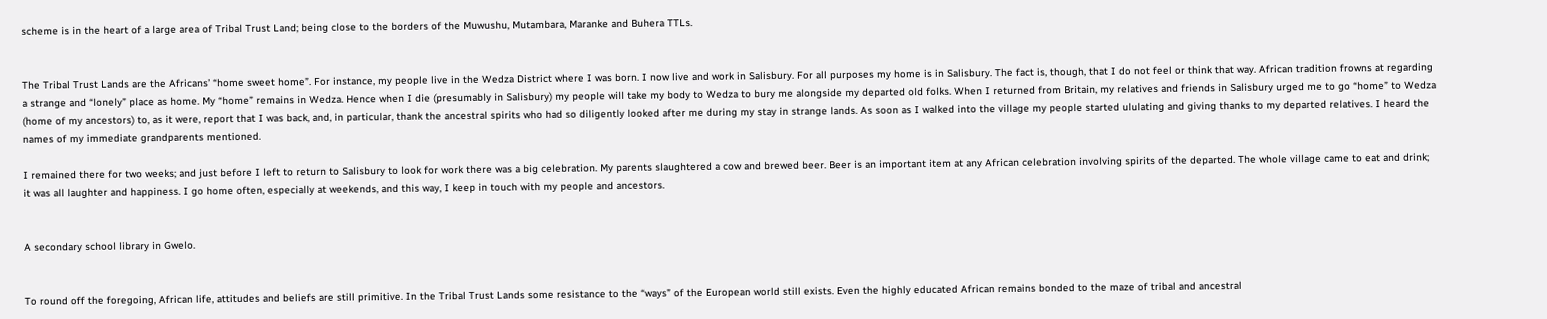scheme is in the heart of a large area of Tribal Trust Land; being close to the borders of the Muwushu, Mutambara, Maranke and Buhera TTLs.


The Tribal Trust Lands are the Africans’ “home sweet home”. For instance, my people live in the Wedza District where I was born. I now live and work in Salisbury. For all purposes my home is in Salisbury. The fact is, though, that I do not feel or think that way. African tradition frowns at regarding a strange and “lonely” place as home. My “home” remains in Wedza. Hence when I die (presumably in Salisbury) my people will take my body to Wedza to bury me alongside my departed old folks. When I returned from Britain, my relatives and friends in Salisbury urged me to go “home” to Wedza (home of my ancestors) to, as it were, report that I was back, and, in particular, thank the ancestral spirits who had so diligently looked after me during my stay in strange lands. As soon as I walked into the village my people started ululating and giving thanks to my departed relatives. I heard the names of my immediate grandparents mentioned.

I remained there for two weeks; and just before I left to return to Salisbury to look for work there was a big celebration. My parents slaughtered a cow and brewed beer. Beer is an important item at any African celebration involving spirits of the departed. The whole village came to eat and drink; it was all laughter and happiness. I go home often, especially at weekends, and this way, I keep in touch with my people and ancestors.


A secondary school library in Gwelo.


To round off the foregoing, African life, attitudes and beliefs are still primitive. In the Tribal Trust Lands some resistance to the “ways” of the European world still exists. Even the highly educated African remains bonded to the maze of tribal and ancestral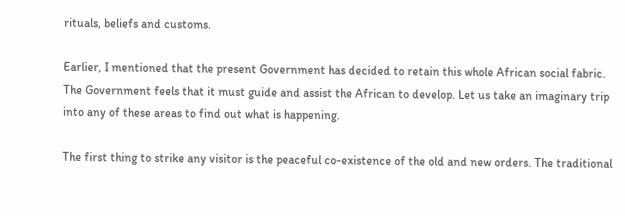rituals, beliefs and customs.

Earlier, I mentioned that the present Government has decided to retain this whole African social fabric. The Government feels that it must guide and assist the African to develop. Let us take an imaginary trip into any of these areas to find out what is happening.

The first thing to strike any visitor is the peaceful co-existence of the old and new orders. The traditional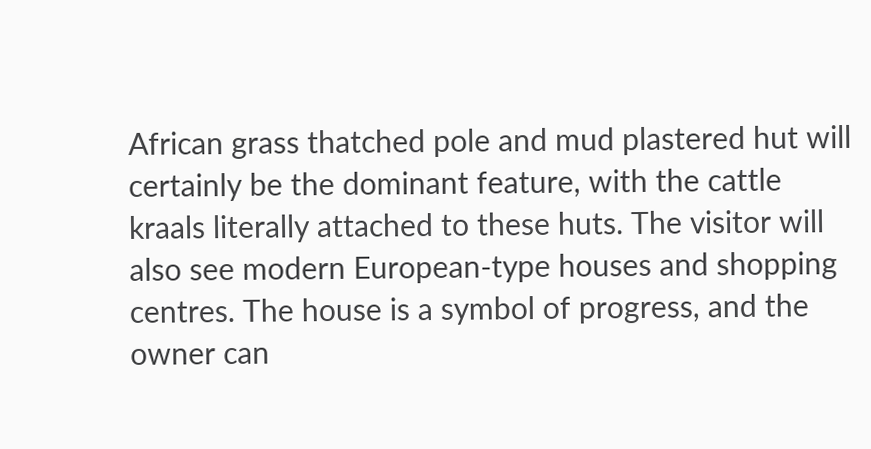African grass thatched pole and mud plastered hut will certainly be the dominant feature, with the cattle kraals literally attached to these huts. The visitor will also see modern European-type houses and shopping centres. The house is a symbol of progress, and the owner can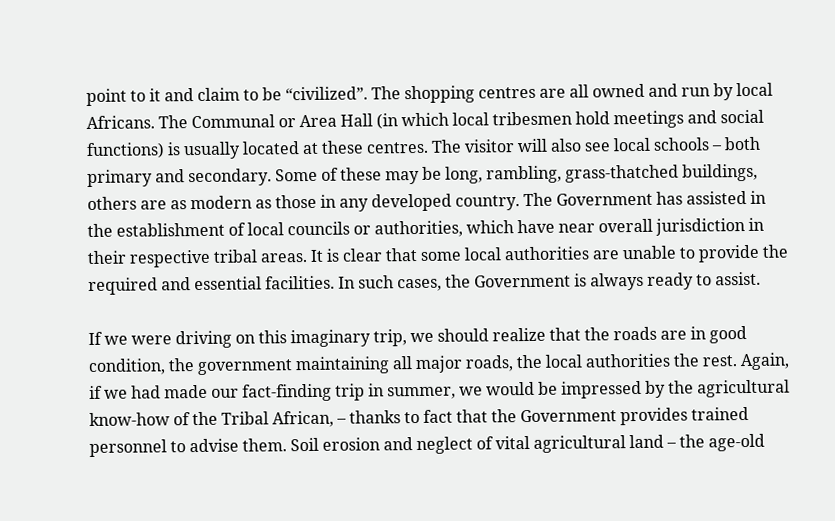point to it and claim to be “civilized”. The shopping centres are all owned and run by local Africans. The Communal or Area Hall (in which local tribesmen hold meetings and social functions) is usually located at these centres. The visitor will also see local schools – both primary and secondary. Some of these may be long, rambling, grass-thatched buildings, others are as modern as those in any developed country. The Government has assisted in the establishment of local councils or authorities, which have near overall jurisdiction in their respective tribal areas. It is clear that some local authorities are unable to provide the required and essential facilities. In such cases, the Government is always ready to assist.

If we were driving on this imaginary trip, we should realize that the roads are in good condition, the government maintaining all major roads, the local authorities the rest. Again, if we had made our fact-finding trip in summer, we would be impressed by the agricultural know-how of the Tribal African, – thanks to fact that the Government provides trained personnel to advise them. Soil erosion and neglect of vital agricultural land – the age-old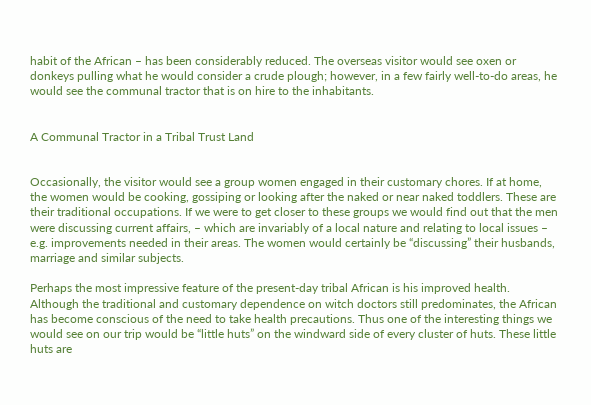habit of the African – has been considerably reduced. The overseas visitor would see oxen or donkeys pulling what he would consider a crude plough; however, in a few fairly well-to-do areas, he would see the communal tractor that is on hire to the inhabitants.


A Communal Tractor in a Tribal Trust Land


Occasionally, the visitor would see a group women engaged in their customary chores. If at home, the women would be cooking, gossiping or looking after the naked or near naked toddlers. These are their traditional occupations. If we were to get closer to these groups we would find out that the men were discussing current affairs, – which are invariably of a local nature and relating to local issues – e.g. improvements needed in their areas. The women would certainly be “discussing” their husbands, marriage and similar subjects.

Perhaps the most impressive feature of the present-day tribal African is his improved health. Although the traditional and customary dependence on witch doctors still predominates, the African has become conscious of the need to take health precautions. Thus one of the interesting things we would see on our trip would be “little huts” on the windward side of every cluster of huts. These little huts are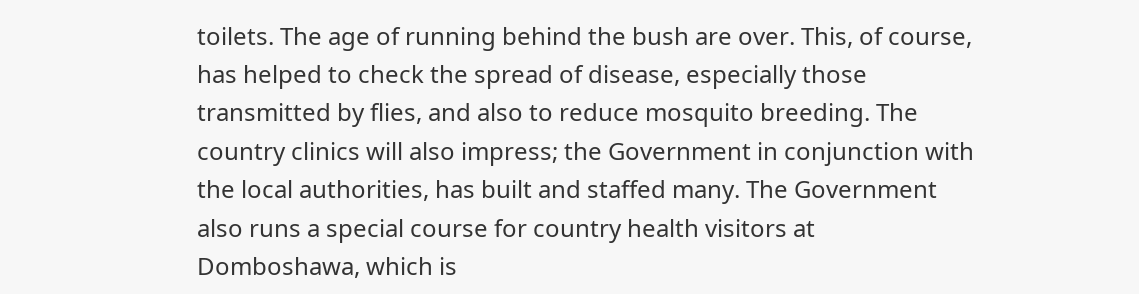toilets. The age of running behind the bush are over. This, of course, has helped to check the spread of disease, especially those transmitted by flies, and also to reduce mosquito breeding. The country clinics will also impress; the Government in conjunction with the local authorities, has built and staffed many. The Government also runs a special course for country health visitors at Domboshawa, which is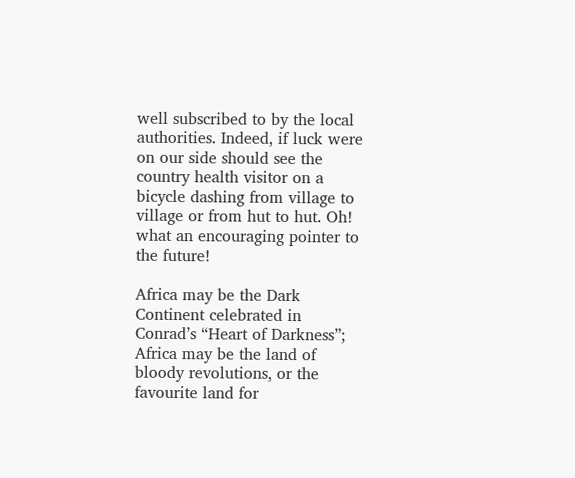well subscribed to by the local authorities. Indeed, if luck were on our side should see the country health visitor on a bicycle dashing from village to village or from hut to hut. Oh! what an encouraging pointer to the future!

Africa may be the Dark Continent celebrated in Conrad’s “Heart of Darkness”; Africa may be the land of bloody revolutions, or the favourite land for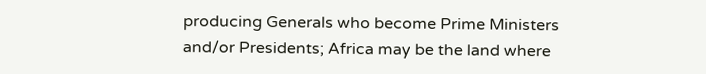producing Generals who become Prime Ministers and/or Presidents; Africa may be the land where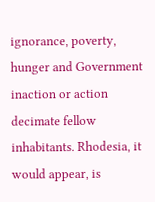ignorance, poverty, hunger and Government inaction or action decimate fellow inhabitants. Rhodesia, it would appear, is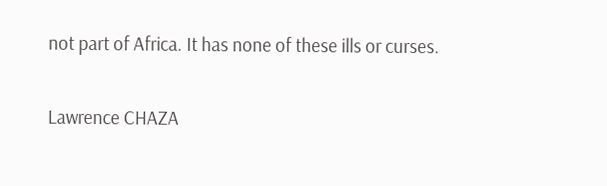not part of Africa. It has none of these ills or curses.

Lawrence CHAZA